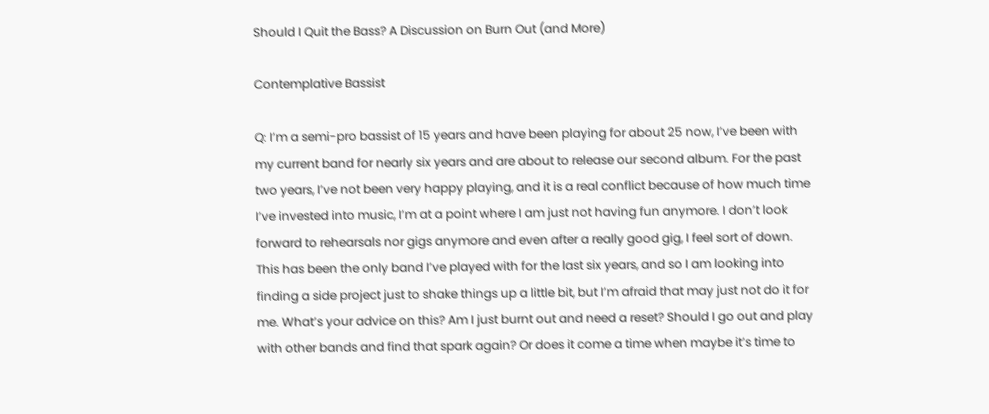Should I Quit the Bass? A Discussion on Burn Out (and More)

Contemplative Bassist

Q: I’m a semi-pro bassist of 15 years and have been playing for about 25 now, I’ve been with my current band for nearly six years and are about to release our second album. For the past two years, I’ve not been very happy playing, and it is a real conflict because of how much time I’ve invested into music, I’m at a point where I am just not having fun anymore. I don’t look forward to rehearsals nor gigs anymore and even after a really good gig, I feel sort of down. This has been the only band I’ve played with for the last six years, and so I am looking into finding a side project just to shake things up a little bit, but I’m afraid that may just not do it for me. What’s your advice on this? Am I just burnt out and need a reset? Should I go out and play with other bands and find that spark again? Or does it come a time when maybe it’s time to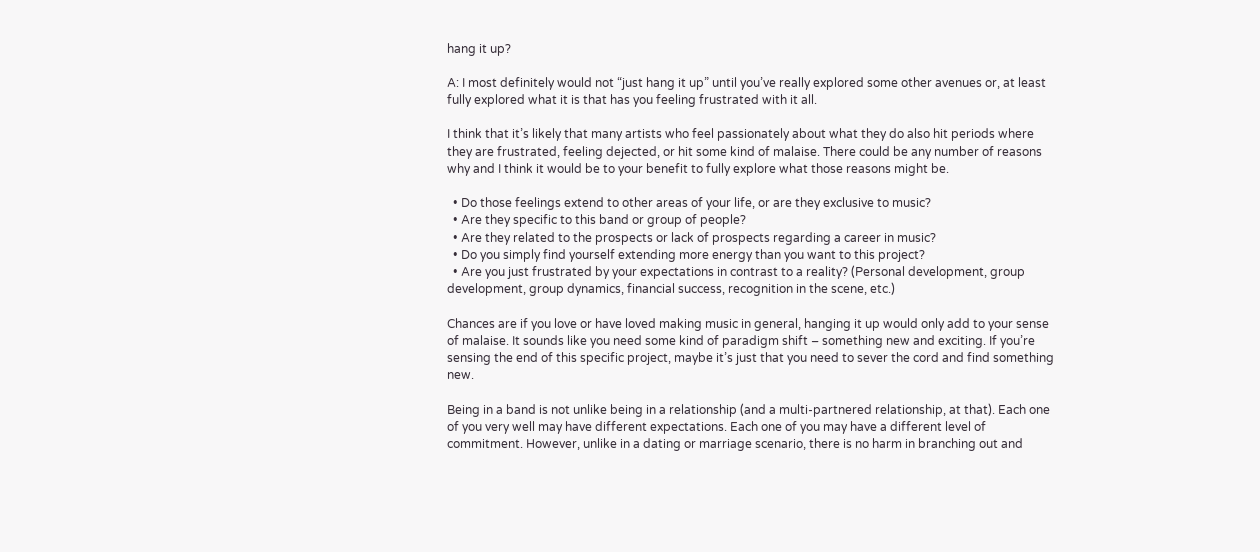hang it up?

A: I most definitely would not “just hang it up” until you’ve really explored some other avenues or, at least fully explored what it is that has you feeling frustrated with it all.

I think that it’s likely that many artists who feel passionately about what they do also hit periods where they are frustrated, feeling dejected, or hit some kind of malaise. There could be any number of reasons why and I think it would be to your benefit to fully explore what those reasons might be.

  • Do those feelings extend to other areas of your life, or are they exclusive to music?
  • Are they specific to this band or group of people?
  • Are they related to the prospects or lack of prospects regarding a career in music?
  • Do you simply find yourself extending more energy than you want to this project?
  • Are you just frustrated by your expectations in contrast to a reality? (Personal development, group development, group dynamics, financial success, recognition in the scene, etc.)

Chances are if you love or have loved making music in general, hanging it up would only add to your sense of malaise. It sounds like you need some kind of paradigm shift – something new and exciting. If you’re sensing the end of this specific project, maybe it’s just that you need to sever the cord and find something new.

Being in a band is not unlike being in a relationship (and a multi-partnered relationship, at that). Each one of you very well may have different expectations. Each one of you may have a different level of commitment. However, unlike in a dating or marriage scenario, there is no harm in branching out and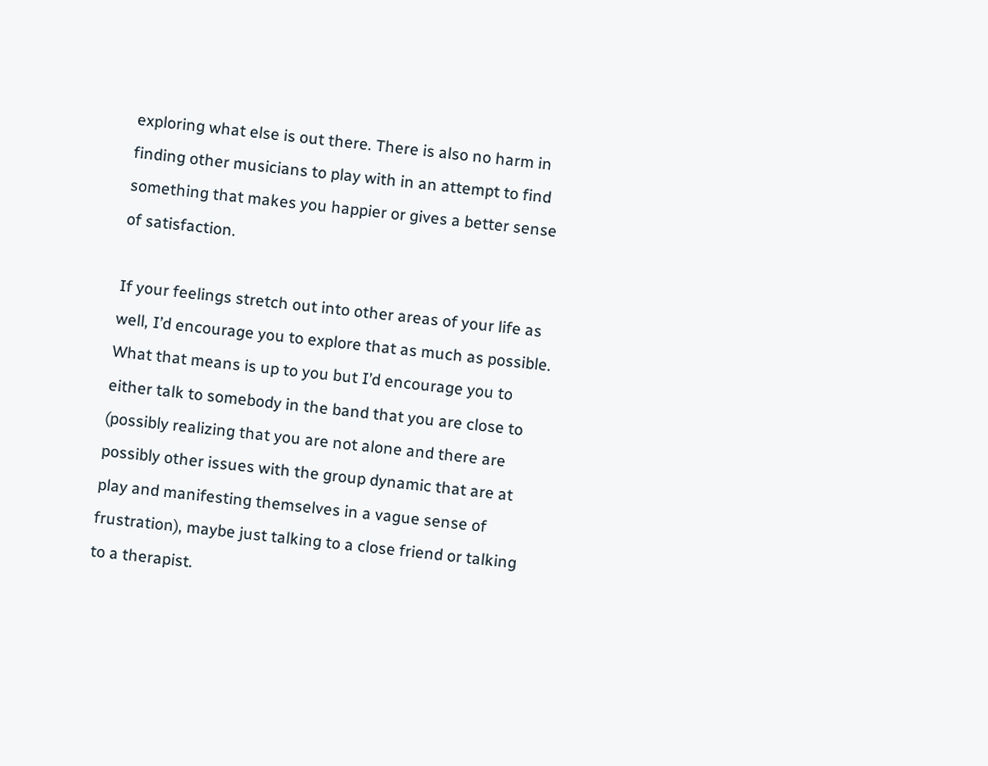exploring what else is out there. There is also no harm in finding other musicians to play with in an attempt to find something that makes you happier or gives a better sense of satisfaction.

If your feelings stretch out into other areas of your life as well, I’d encourage you to explore that as much as possible. What that means is up to you but I’d encourage you to either talk to somebody in the band that you are close to (possibly realizing that you are not alone and there are possibly other issues with the group dynamic that are at play and manifesting themselves in a vague sense of frustration), maybe just talking to a close friend or talking to a therapist.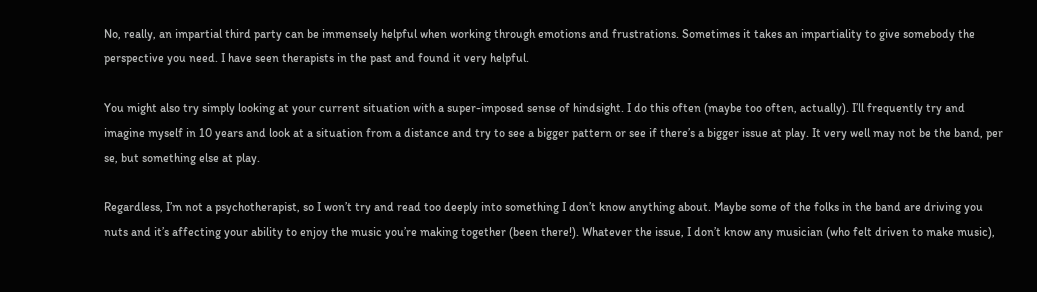No, really, an impartial third party can be immensely helpful when working through emotions and frustrations. Sometimes it takes an impartiality to give somebody the perspective you need. I have seen therapists in the past and found it very helpful.

You might also try simply looking at your current situation with a super-imposed sense of hindsight. I do this often (maybe too often, actually). I’ll frequently try and imagine myself in 10 years and look at a situation from a distance and try to see a bigger pattern or see if there’s a bigger issue at play. It very well may not be the band, per se, but something else at play.

Regardless, I’m not a psychotherapist, so I won’t try and read too deeply into something I don’t know anything about. Maybe some of the folks in the band are driving you nuts and it’s affecting your ability to enjoy the music you’re making together (been there!). Whatever the issue, I don’t know any musician (who felt driven to make music),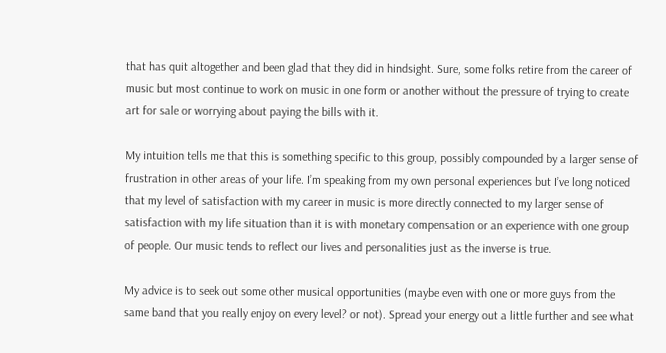that has quit altogether and been glad that they did in hindsight. Sure, some folks retire from the career of music but most continue to work on music in one form or another without the pressure of trying to create art for sale or worrying about paying the bills with it.

My intuition tells me that this is something specific to this group, possibly compounded by a larger sense of frustration in other areas of your life. I’m speaking from my own personal experiences but I’ve long noticed that my level of satisfaction with my career in music is more directly connected to my larger sense of satisfaction with my life situation than it is with monetary compensation or an experience with one group of people. Our music tends to reflect our lives and personalities just as the inverse is true.

My advice is to seek out some other musical opportunities (maybe even with one or more guys from the same band that you really enjoy on every level? or not). Spread your energy out a little further and see what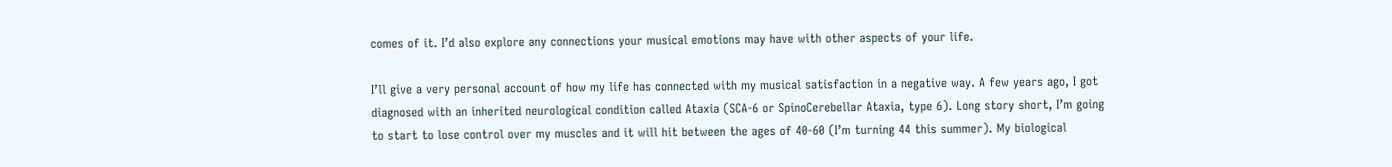comes of it. I’d also explore any connections your musical emotions may have with other aspects of your life.

I’ll give a very personal account of how my life has connected with my musical satisfaction in a negative way. A few years ago, I got diagnosed with an inherited neurological condition called Ataxia (SCA-6 or SpinoCerebellar Ataxia, type 6). Long story short, I’m going to start to lose control over my muscles and it will hit between the ages of 40-60 (I’m turning 44 this summer). My biological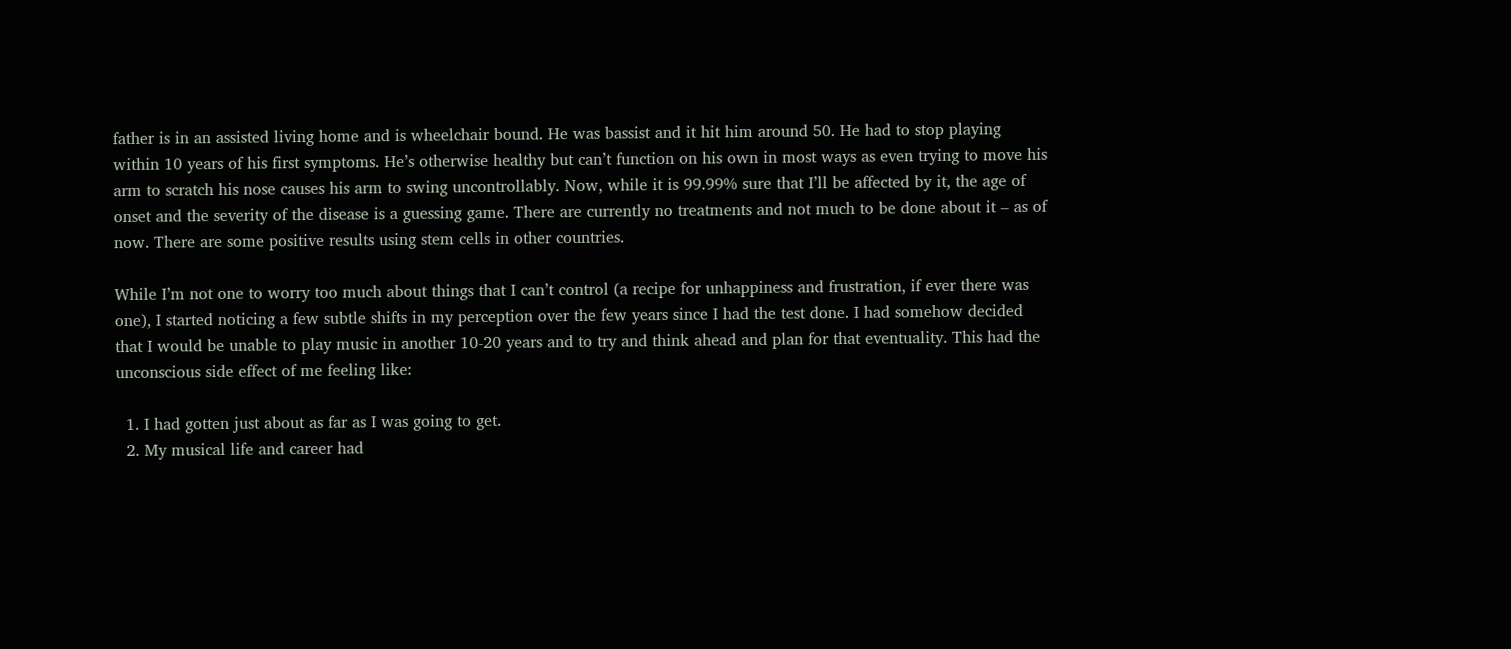father is in an assisted living home and is wheelchair bound. He was bassist and it hit him around 50. He had to stop playing within 10 years of his first symptoms. He’s otherwise healthy but can’t function on his own in most ways as even trying to move his arm to scratch his nose causes his arm to swing uncontrollably. Now, while it is 99.99% sure that I’ll be affected by it, the age of onset and the severity of the disease is a guessing game. There are currently no treatments and not much to be done about it – as of now. There are some positive results using stem cells in other countries.

While I’m not one to worry too much about things that I can’t control (a recipe for unhappiness and frustration, if ever there was one), I started noticing a few subtle shifts in my perception over the few years since I had the test done. I had somehow decided that I would be unable to play music in another 10-20 years and to try and think ahead and plan for that eventuality. This had the unconscious side effect of me feeling like:

  1. I had gotten just about as far as I was going to get.
  2. My musical life and career had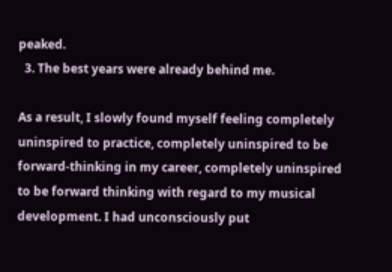peaked.
  3. The best years were already behind me.

As a result, I slowly found myself feeling completely uninspired to practice, completely uninspired to be forward-thinking in my career, completely uninspired to be forward thinking with regard to my musical development. I had unconsciously put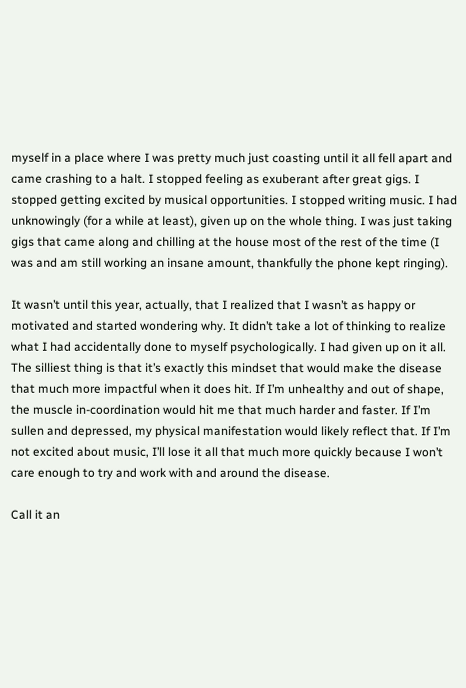myself in a place where I was pretty much just coasting until it all fell apart and came crashing to a halt. I stopped feeling as exuberant after great gigs. I stopped getting excited by musical opportunities. I stopped writing music. I had unknowingly (for a while at least), given up on the whole thing. I was just taking gigs that came along and chilling at the house most of the rest of the time (I was and am still working an insane amount, thankfully the phone kept ringing).

It wasn’t until this year, actually, that I realized that I wasn’t as happy or motivated and started wondering why. It didn’t take a lot of thinking to realize what I had accidentally done to myself psychologically. I had given up on it all. The silliest thing is that it’s exactly this mindset that would make the disease that much more impactful when it does hit. If I’m unhealthy and out of shape, the muscle in-coordination would hit me that much harder and faster. If I’m sullen and depressed, my physical manifestation would likely reflect that. If I’m not excited about music, I’ll lose it all that much more quickly because I won’t care enough to try and work with and around the disease.

Call it an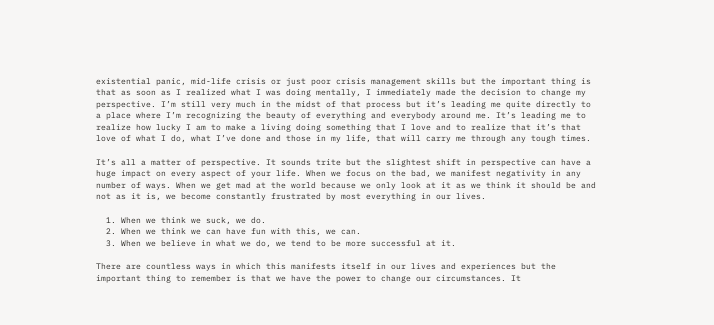existential panic, mid-life crisis or just poor crisis management skills but the important thing is that as soon as I realized what I was doing mentally, I immediately made the decision to change my perspective. I’m still very much in the midst of that process but it’s leading me quite directly to a place where I’m recognizing the beauty of everything and everybody around me. It’s leading me to realize how lucky I am to make a living doing something that I love and to realize that it’s that love of what I do, what I’ve done and those in my life, that will carry me through any tough times.

It’s all a matter of perspective. It sounds trite but the slightest shift in perspective can have a huge impact on every aspect of your life. When we focus on the bad, we manifest negativity in any number of ways. When we get mad at the world because we only look at it as we think it should be and not as it is, we become constantly frustrated by most everything in our lives.

  1. When we think we suck, we do.
  2. When we think we can have fun with this, we can.
  3. When we believe in what we do, we tend to be more successful at it.

There are countless ways in which this manifests itself in our lives and experiences but the important thing to remember is that we have the power to change our circumstances. It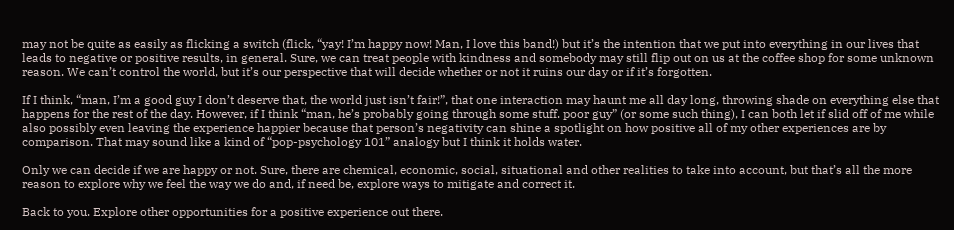may not be quite as easily as flicking a switch (flick, “yay! I’m happy now! Man, I love this band!) but it’s the intention that we put into everything in our lives that leads to negative or positive results, in general. Sure, we can treat people with kindness and somebody may still flip out on us at the coffee shop for some unknown reason. We can’t control the world, but it’s our perspective that will decide whether or not it ruins our day or if it’s forgotten.

If I think, “man, I’m a good guy I don’t deserve that, the world just isn’t fair!”, that one interaction may haunt me all day long, throwing shade on everything else that happens for the rest of the day. However, if I think “man, he’s probably going through some stuff. poor guy” (or some such thing), I can both let if slid off of me while also possibly even leaving the experience happier because that person’s negativity can shine a spotlight on how positive all of my other experiences are by comparison. That may sound like a kind of “pop-psychology 101” analogy but I think it holds water.

Only we can decide if we are happy or not. Sure, there are chemical, economic, social, situational and other realities to take into account, but that’s all the more reason to explore why we feel the way we do and, if need be, explore ways to mitigate and correct it.

Back to you. Explore other opportunities for a positive experience out there.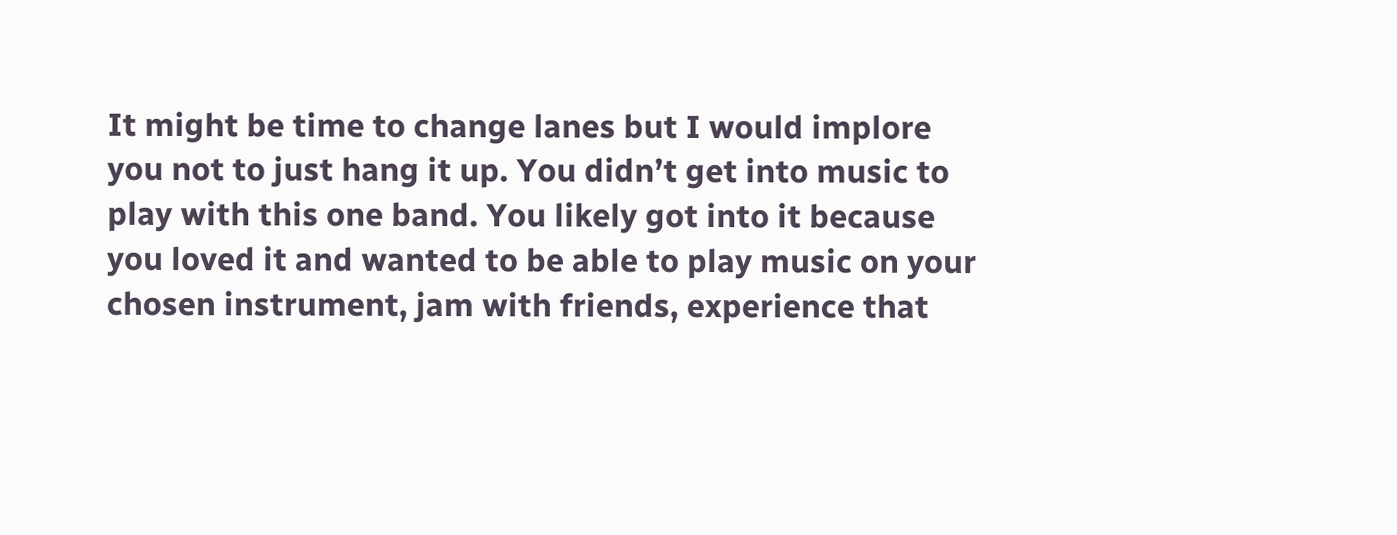It might be time to change lanes but I would implore you not to just hang it up. You didn’t get into music to play with this one band. You likely got into it because you loved it and wanted to be able to play music on your chosen instrument, jam with friends, experience that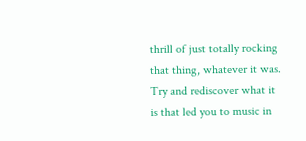thrill of just totally rocking that thing, whatever it was. Try and rediscover what it is that led you to music in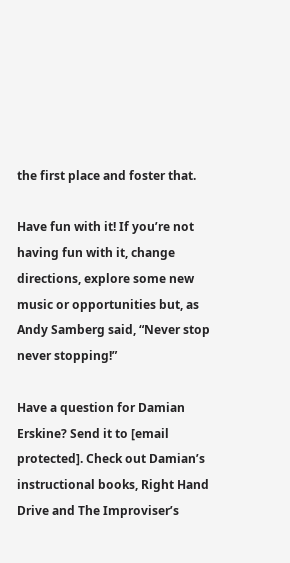the first place and foster that.

Have fun with it! If you’re not having fun with it, change directions, explore some new music or opportunities but, as Andy Samberg said, “Never stop never stopping!”

Have a question for Damian Erskine? Send it to [email protected]. Check out Damian’s instructional books, Right Hand Drive and The Improviser’s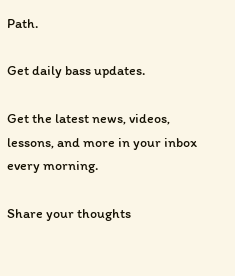Path.

Get daily bass updates.

Get the latest news, videos, lessons, and more in your inbox every morning.

Share your thoughts